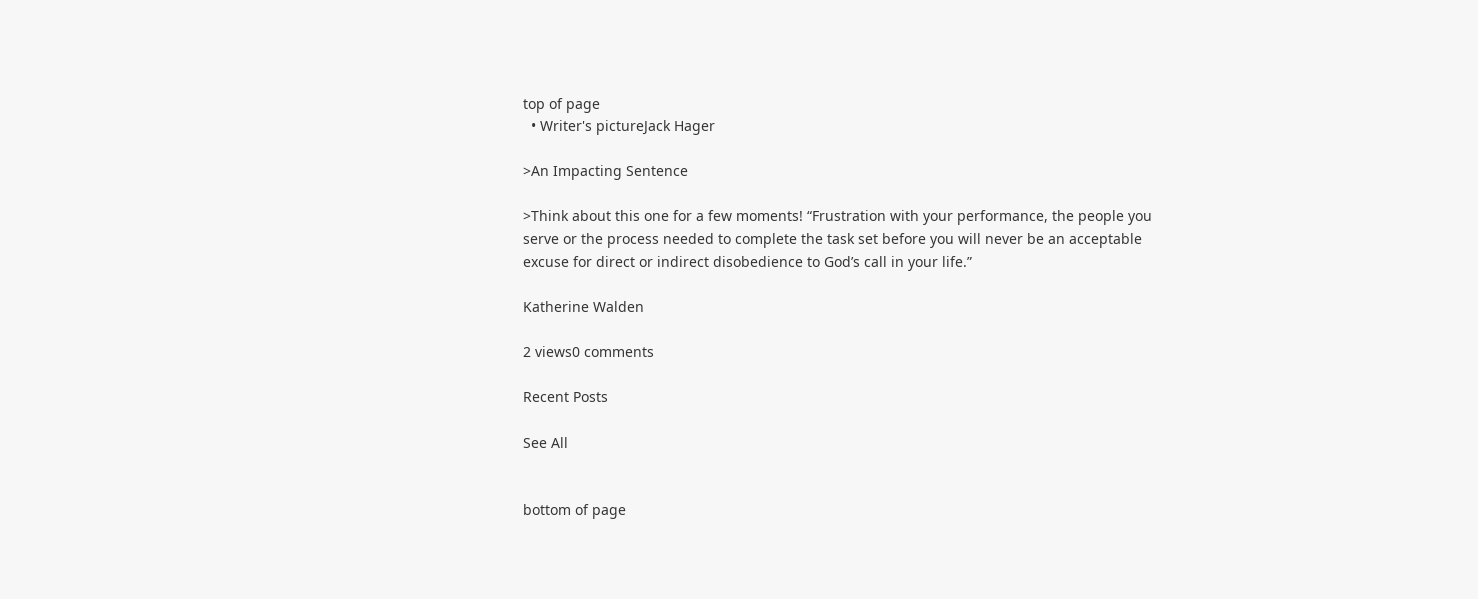top of page
  • Writer's pictureJack Hager

>An Impacting Sentence

>Think about this one for a few moments! “Frustration with your performance, the people you serve or the process needed to complete the task set before you will never be an acceptable excuse for direct or indirect disobedience to God’s call in your life.”

Katherine Walden

2 views0 comments

Recent Posts

See All


bottom of page